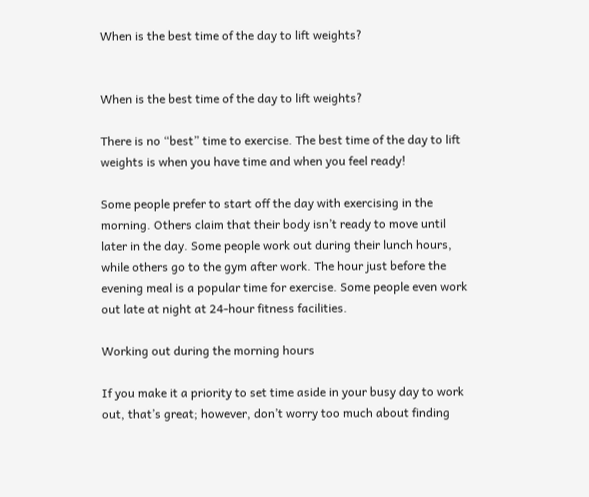When is the best time of the day to lift weights?


When is the best time of the day to lift weights?

There is no “best” time to exercise. The best time of the day to lift weights is when you have time and when you feel ready!

Some people prefer to start off the day with exercising in the morning. Others claim that their body isn’t ready to move until later in the day. Some people work out during their lunch hours, while others go to the gym after work. The hour just before the evening meal is a popular time for exercise. Some people even work out late at night at 24-hour fitness facilities.

Working out during the morning hours

If you make it a priority to set time aside in your busy day to work out, that’s great; however, don’t worry too much about finding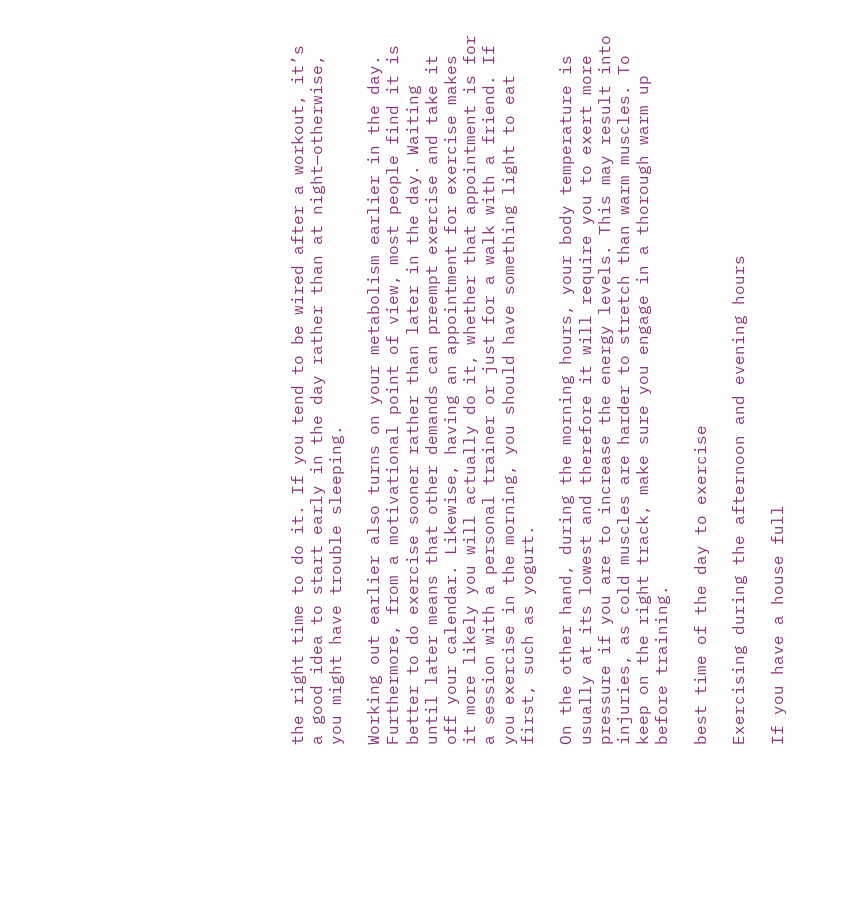the right time to do it. If you tend to be wired after a workout, it’s a good idea to start early in the day rather than at night—otherwise, you might have trouble sleeping.

Working out earlier also turns on your metabolism earlier in the day. Furthermore, from a motivational point of view, most people find it is better to do exercise sooner rather than later in the day. Waiting until later means that other demands can preempt exercise and take it off your calendar. Likewise, having an appointment for exercise makes it more likely you will actually do it, whether that appointment is for a session with a personal trainer or just for a walk with a friend. If you exercise in the morning, you should have something light to eat first, such as yogurt.

On the other hand, during the morning hours, your body temperature is usually at its lowest and therefore it will require you to exert more pressure if you are to increase the energy levels. This may result into injuries, as cold muscles are harder to stretch than warm muscles. To keep on the right track, make sure you engage in a thorough warm up before training.

best time of the day to exercise

Exercising during the afternoon and evening hours

If you have a house full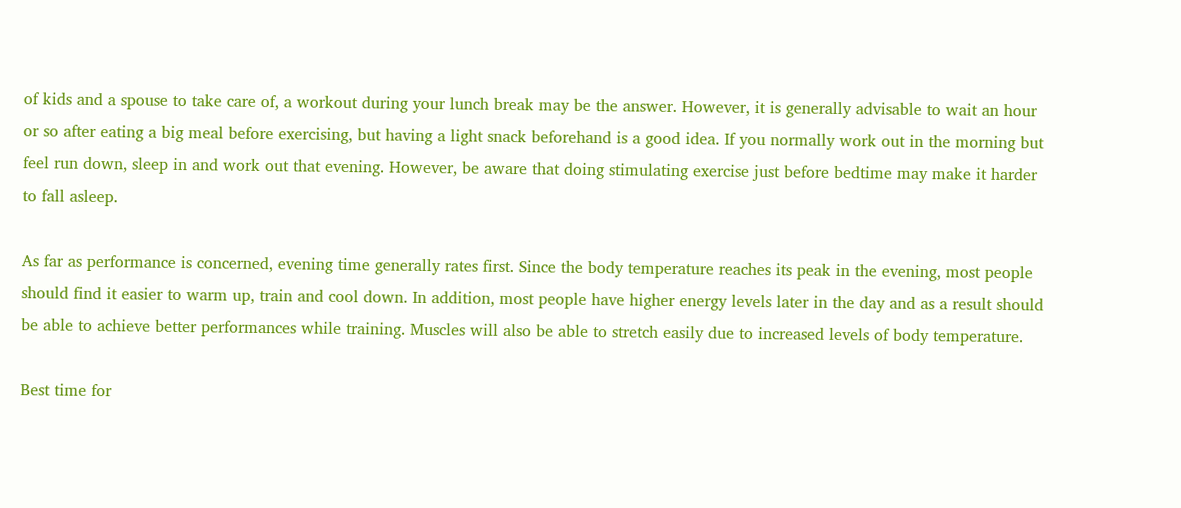of kids and a spouse to take care of, a workout during your lunch break may be the answer. However, it is generally advisable to wait an hour or so after eating a big meal before exercising, but having a light snack beforehand is a good idea. If you normally work out in the morning but feel run down, sleep in and work out that evening. However, be aware that doing stimulating exercise just before bedtime may make it harder to fall asleep.

As far as performance is concerned, evening time generally rates first. Since the body temperature reaches its peak in the evening, most people should find it easier to warm up, train and cool down. In addition, most people have higher energy levels later in the day and as a result should be able to achieve better performances while training. Muscles will also be able to stretch easily due to increased levels of body temperature.

Best time for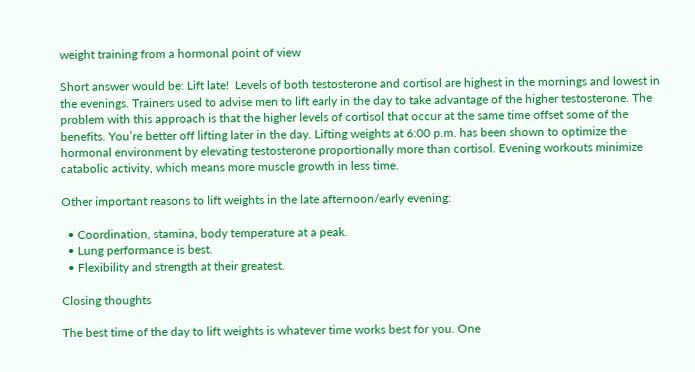weight training from a hormonal point of view

Short answer would be: Lift late!  Levels of both testosterone and cortisol are highest in the mornings and lowest in the evenings. Trainers used to advise men to lift early in the day to take advantage of the higher testosterone. The problem with this approach is that the higher levels of cortisol that occur at the same time offset some of the benefits. You’re better off lifting later in the day. Lifting weights at 6:00 p.m. has been shown to optimize the hormonal environment by elevating testosterone proportionally more than cortisol. Evening workouts minimize catabolic activity, which means more muscle growth in less time.

Other important reasons to lift weights in the late afternoon/early evening:

  • Coordination, stamina, body temperature at a peak.
  • Lung performance is best.
  • Flexibility and strength at their greatest.

Closing thoughts

The best time of the day to lift weights is whatever time works best for you. One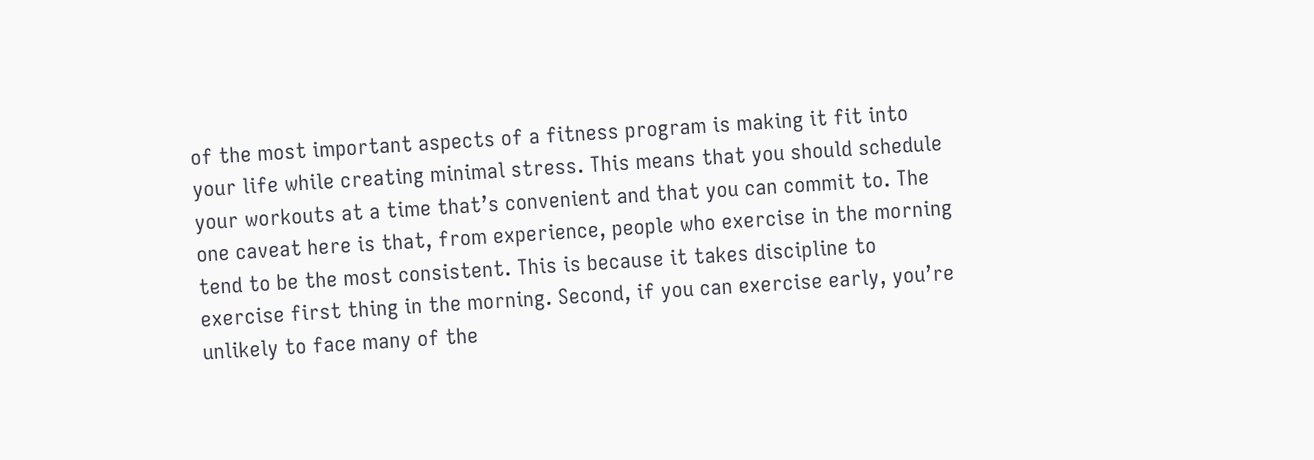of the most important aspects of a fitness program is making it fit into your life while creating minimal stress. This means that you should schedule your workouts at a time that’s convenient and that you can commit to. The one caveat here is that, from experience, people who exercise in the morning tend to be the most consistent. This is because it takes discipline to exercise first thing in the morning. Second, if you can exercise early, you’re unlikely to face many of the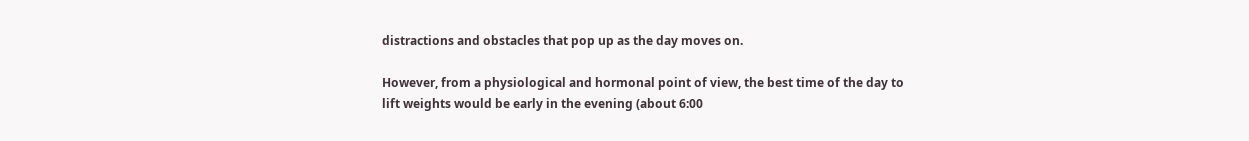distractions and obstacles that pop up as the day moves on.

However, from a physiological and hormonal point of view, the best time of the day to lift weights would be early in the evening (about 6:00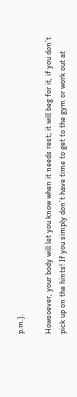p.m.).

Howsoever, your body will let you know when it needs rest; it will beg for it, if you don’t pick up on the hints! If you simply don’t have time to get to the gym or work out at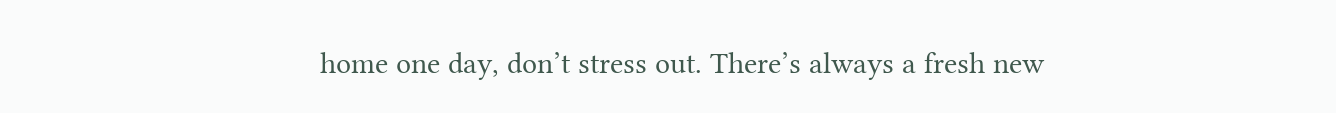home one day, don’t stress out. There’s always a fresh new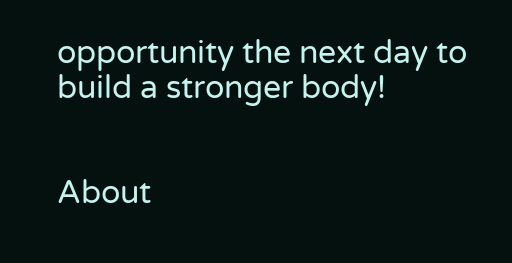opportunity the next day to build a stronger body!


About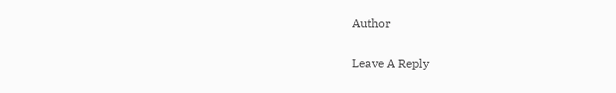Author

Leave A Reply